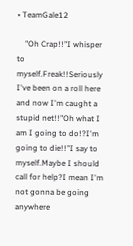• TeamGale12

    "Oh Crap!!"I whisper to myself.Freak!!Seriously I've been on a roll here and now I'm caught a stupid net!!"Oh what I am I going to do!?I'm going to die!!"I say to myself.Maybe I should call for help?I mean I'm not gonna be going anywhere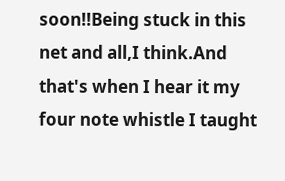soon!!Being stuck in this net and all,I think.And that's when I hear it my four note whistle I taught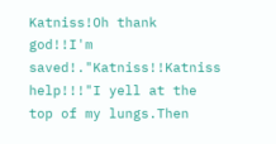Katniss!Oh thank god!!I'm saved!."Katniss!!Katniss help!!!"I yell at the top of my lungs.Then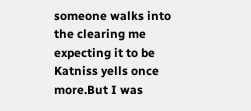someone walks into the clearing me expecting it to be Katniss yells once more.But I was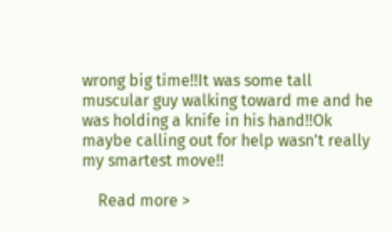wrong big time!!It was some tall muscular guy walking toward me and he was holding a knife in his hand!!Ok maybe calling out for help wasn't really my smartest move!!

    Read more >